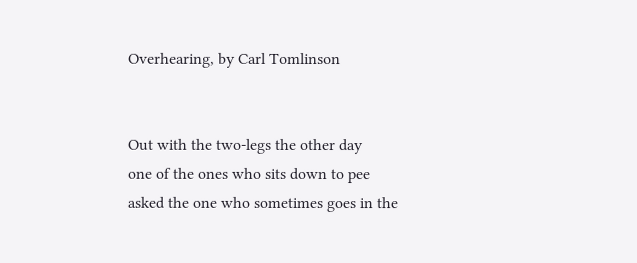Overhearing, by Carl Tomlinson


Out with the two-legs the other day
one of the ones who sits down to pee
asked the one who sometimes goes in the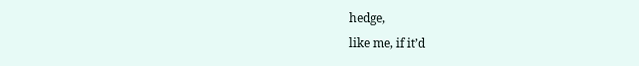hedge,
like me, if it’d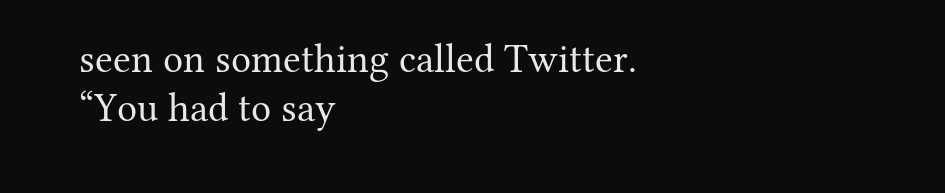seen on something called Twitter.
“You had to say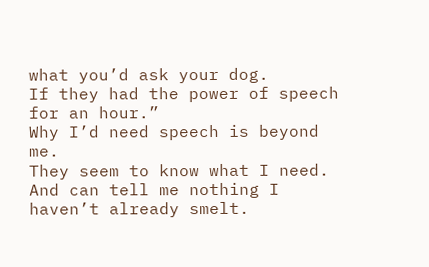what you’d ask your dog.
If they had the power of speech for an hour.”
Why I’d need speech is beyond me.
They seem to know what I need.
And can tell me nothing I haven’t already smelt.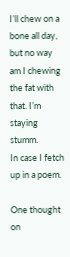I’ll chew on a bone all day, but no way
am I chewing the fat with that. I’m staying stumm.
In case I fetch up in a poem.

One thought on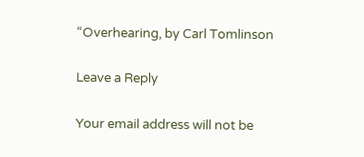“Overhearing, by Carl Tomlinson

Leave a Reply

Your email address will not be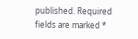published. Required fields are marked *